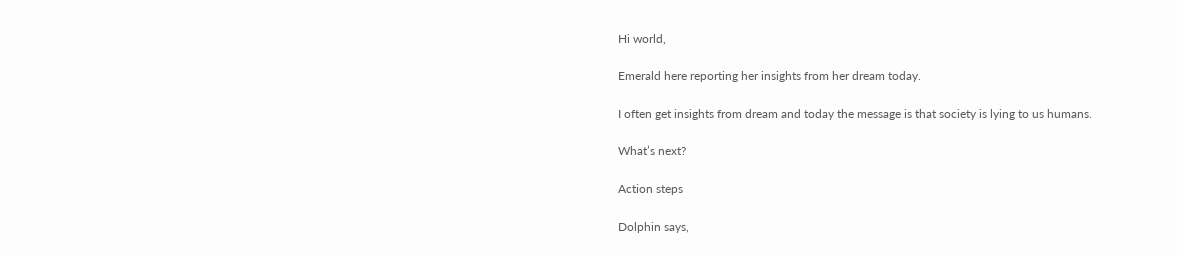Hi world,

Emerald here reporting her insights from her dream today.

I often get insights from dream and today the message is that society is lying to us humans.

What’s next?

Action steps

Dolphin says,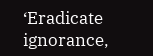‘Eradicate ignorance,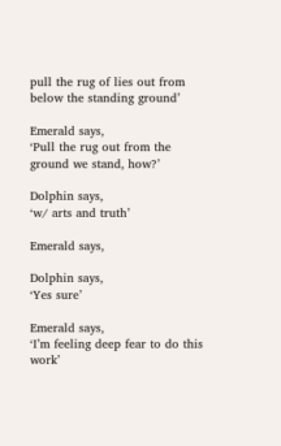pull the rug of lies out from below the standing ground’

Emerald says,
‘Pull the rug out from the ground we stand, how?’

Dolphin says,
‘w/ arts and truth’

Emerald says,

Dolphin says,
‘Yes sure’

Emerald says,
‘I’m feeling deep fear to do this work’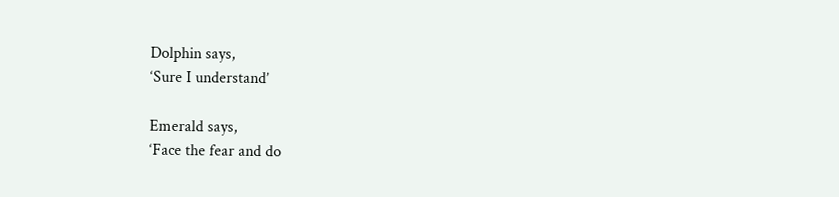Dolphin says,
‘Sure I understand’

Emerald says,
‘Face the fear and do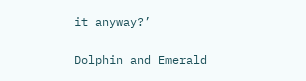it anyway?’

Dolphin and Emerald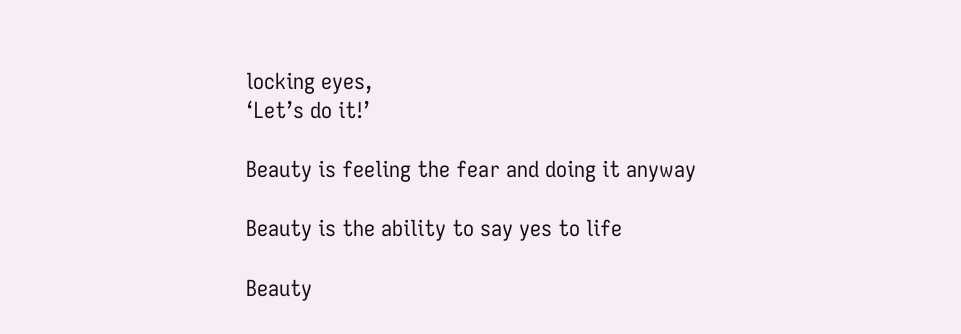locking eyes,
‘Let’s do it!’

Beauty is feeling the fear and doing it anyway

Beauty is the ability to say yes to life

Beauty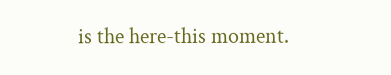is the here-this moment.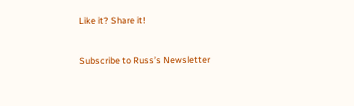Like it? Share it!



Subscribe to Russ’s Newsletter